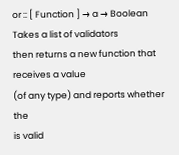or :: [ Function ] → a → Boolean
Takes a list of validators
then returns a new function that receives a value
(of any type) and reports whether the
is valid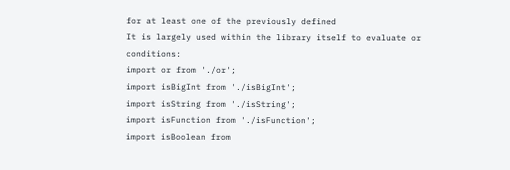for at least one of the previously defined
It is largely used within the library itself to evaluate or conditions:
import or from './or';
import isBigInt from './isBigInt';
import isString from './isString';
import isFunction from './isFunction';
import isBoolean from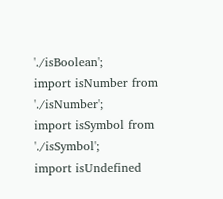'./isBoolean';
import isNumber from './isNumber';
import isSymbol from './isSymbol';
import isUndefined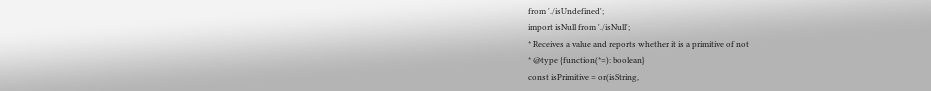from './isUndefined';
import isNull from './isNull';
* Receives a value and reports whether it is a primitive of not
* @type {function(*=): boolean}
const isPrimitive = or(isString,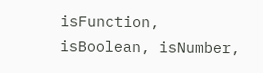isFunction, isBoolean, isNumber,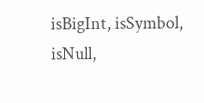isBigInt, isSymbol, isNull,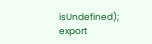isUndefined);
export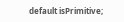default isPrimitive;